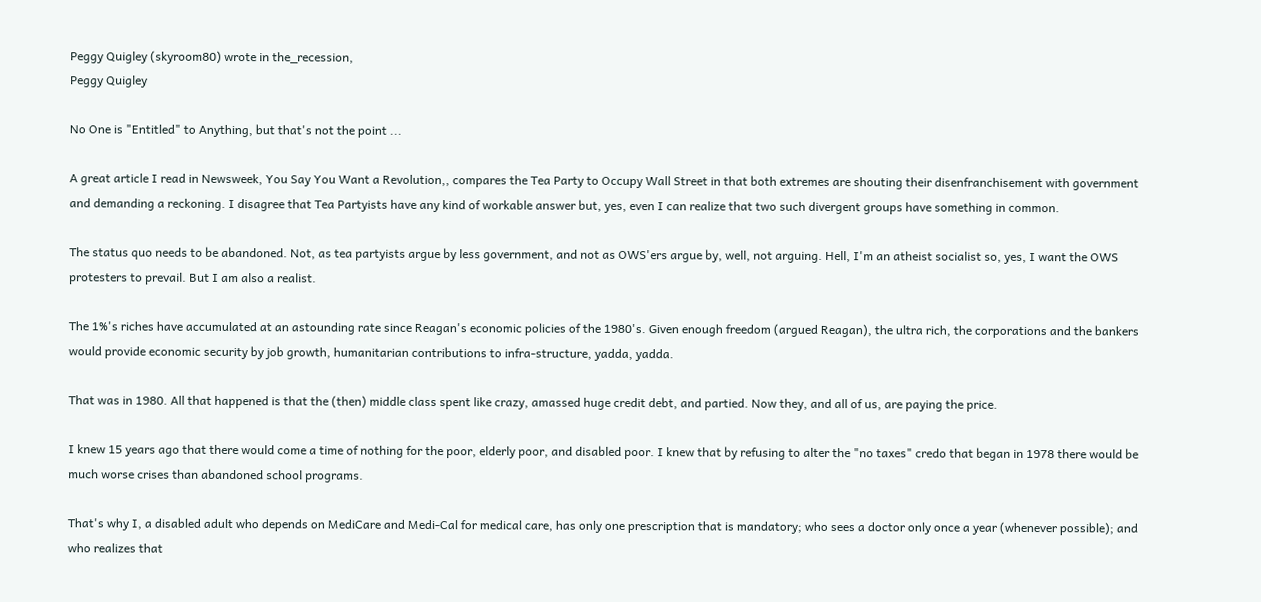Peggy Quigley (skyroom80) wrote in the_recession,
Peggy Quigley

No One is "Entitled" to Anything, but that's not the point ...

A great article I read in Newsweek, You Say You Want a Revolution,, compares the Tea Party to Occupy Wall Street in that both extremes are shouting their disenfranchisement with government and demanding a reckoning. I disagree that Tea Partyists have any kind of workable answer but, yes, even I can realize that two such divergent groups have something in common.

The status quo needs to be abandoned. Not, as tea partyists argue by less government, and not as OWS'ers argue by, well, not arguing. Hell, I'm an atheist socialist so, yes, I want the OWS protesters to prevail. But I am also a realist.

The 1%'s riches have accumulated at an astounding rate since Reagan's economic policies of the 1980's. Given enough freedom (argued Reagan), the ultra rich, the corporations and the bankers would provide economic security by job growth, humanitarian contributions to infra-structure, yadda, yadda.

That was in 1980. All that happened is that the (then) middle class spent like crazy, amassed huge credit debt, and partied. Now they, and all of us, are paying the price.

I knew 15 years ago that there would come a time of nothing for the poor, elderly poor, and disabled poor. I knew that by refusing to alter the "no taxes" credo that began in 1978 there would be much worse crises than abandoned school programs.

That's why I, a disabled adult who depends on MediCare and Medi-Cal for medical care, has only one prescription that is mandatory; who sees a doctor only once a year (whenever possible); and who realizes that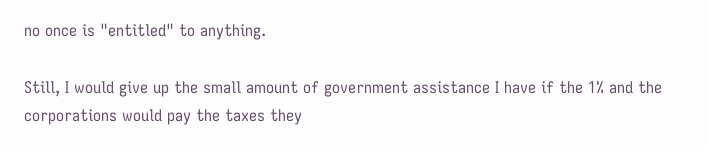no once is "entitled" to anything.

Still, I would give up the small amount of government assistance I have if the 1% and the corporations would pay the taxes they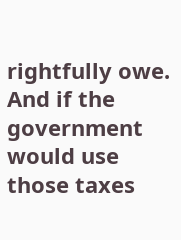rightfully owe. And if the government would use those taxes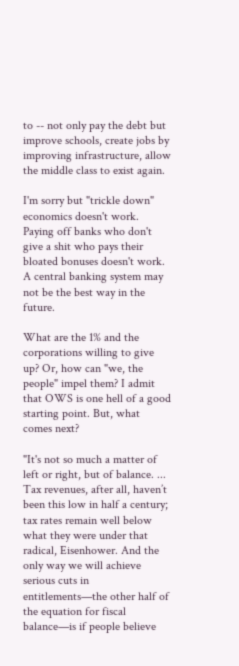to -- not only pay the debt but improve schools, create jobs by improving infrastructure, allow the middle class to exist again.

I'm sorry but "trickle down" economics doesn't work. Paying off banks who don't give a shit who pays their bloated bonuses doesn't work. A central banking system may not be the best way in the future.

What are the 1% and the corporations willing to give up? Or, how can "we, the people" impel them? I admit that OWS is one hell of a good starting point. But, what comes next?

"It's not so much a matter of left or right, but of balance. ... Tax revenues, after all, haven’t been this low in half a century; tax rates remain well below what they were under that radical, Eisenhower. And the only way we will achieve serious cuts in entitlements—the other half of the equation for fiscal balance—is if people believe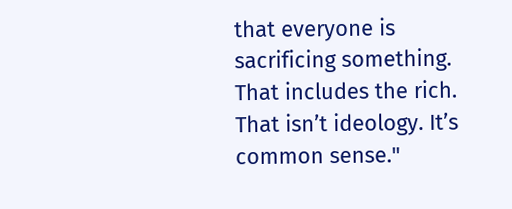that everyone is sacrificing something. That includes the rich. That isn’t ideology. It’s common sense."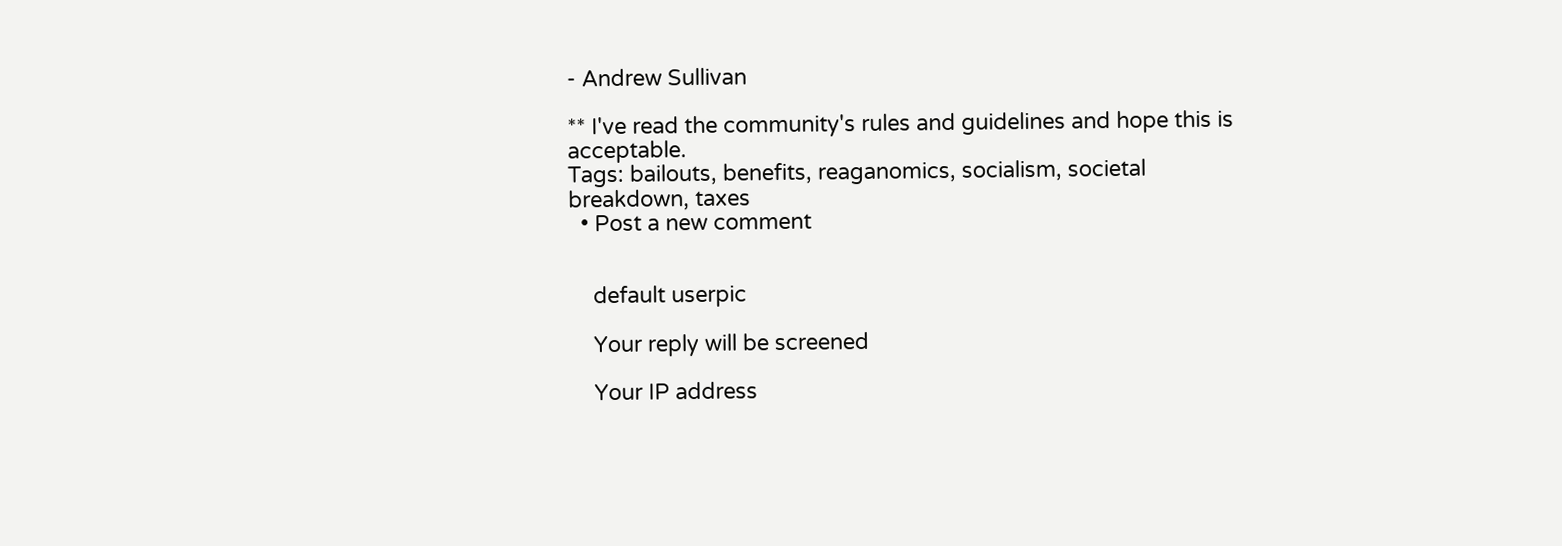- Andrew Sullivan

** I've read the community's rules and guidelines and hope this is acceptable.
Tags: bailouts, benefits, reaganomics, socialism, societal breakdown, taxes
  • Post a new comment


    default userpic

    Your reply will be screened

    Your IP address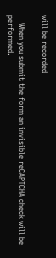will be recorded

    When you submit the form an invisible reCAPTCHA check will be performed.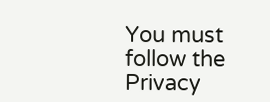You must follow the Privacy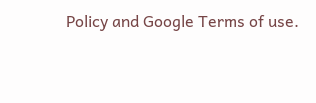Policy and Google Terms of use.